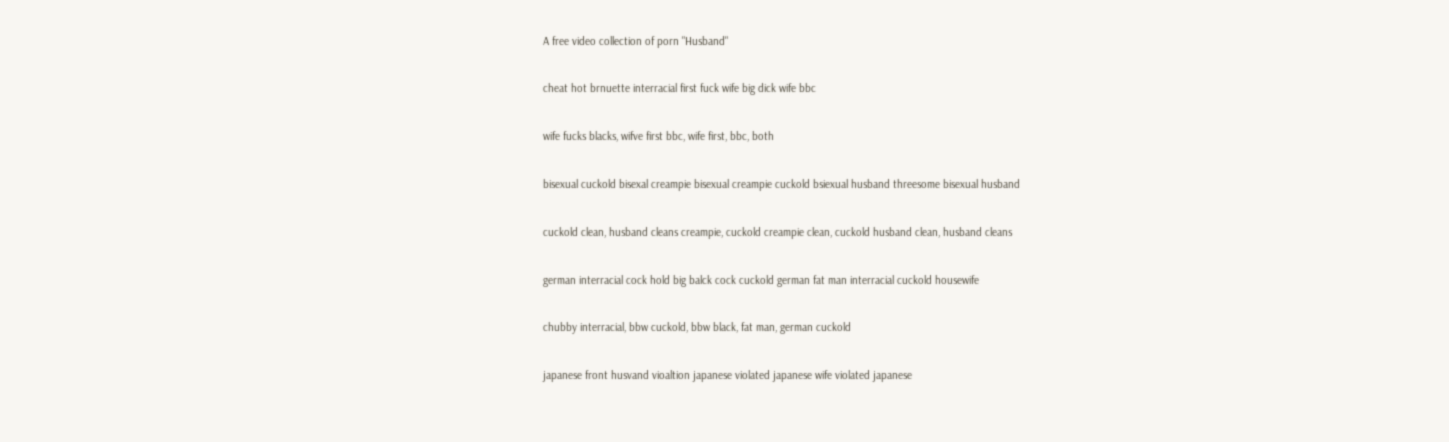A free video collection of porn "Husband"

cheat hot brnuette interracial first fuck wife big dick wife bbc

wife fucks blacks, wifve first bbc, wife first, bbc, both

bisexual cuckold bisexal creampie bisexual creampie cuckold bsiexual husband threesome bisexual husband

cuckold clean, husband cleans creampie, cuckold creampie clean, cuckold husband clean, husband cleans

german interracial cock hold big balck cock cuckold german fat man interracial cuckold housewife

chubby interracial, bbw cuckold, bbw black, fat man, german cuckold

japanese front husvand vioaltion japanese violated japanese wife violated japanese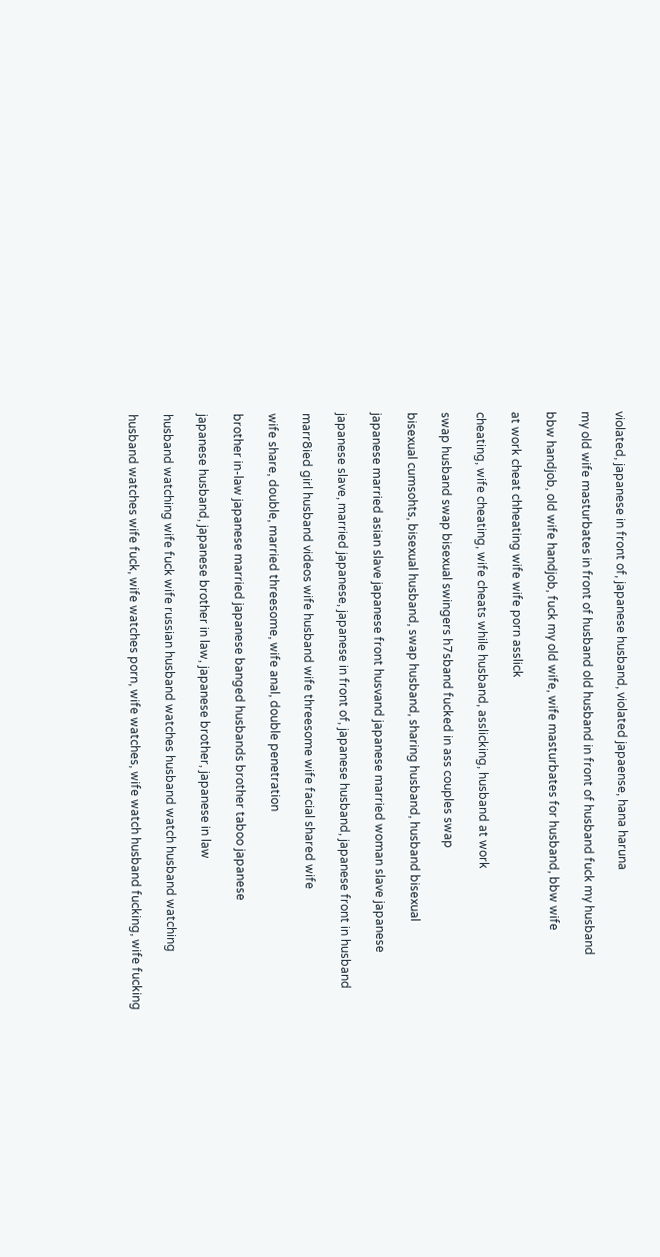violated, japanese in front of, japanese husband, violated japaense, hana haruna

my old wife masturbates in front of husband old husband in front of husband fuck my husband

bbw handjob, old wife handjob, fuck my old wife, wife masturbates for husband, bbw wife

at work cheat chheating wife wife porn asslick

cheating, wife cheating, wife cheats while husband, asslicking, husband at work

swap husband swap bisexual swingers h7sband fucked in ass couples swap

bisexual cumsohts, bisexual husband, swap husband, sharing husband, husband bisexual

japanese married asian slave japanese front husvand japanese married woman slave japanese

japanese slave, married japanese, japanese in front of, japanese husband, japanese front in husband

marr8ied girl husband videos wife husband wife threesome wife facial shared wife

wife share, double, married threesome, wife anal, double penetration

brother in-law japanese married japanese banged husbands brother taboo japanese

japanese husband, japanese brother in law, japanese brother, japanese in law

husband watching wife fuck wife russian husband watches husband watch husband watching

husband watches wife fuck, wife watches porn, wife watches, wife watch husband fucking, wife fucking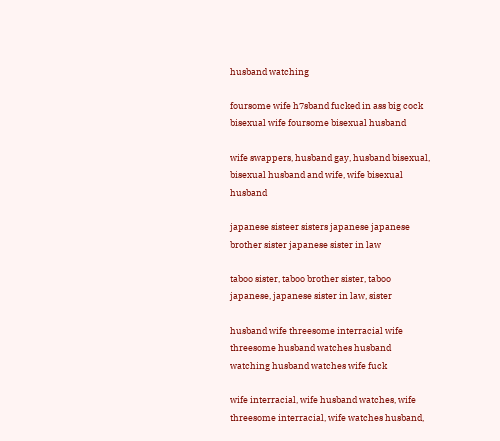husband watching

foursome wife h7sband fucked in ass big cock bisexual wife foursome bisexual husband

wife swappers, husband gay, husband bisexual, bisexual husband and wife, wife bisexual husband

japanese sisteer sisters japanese japanese brother sister japanese sister in law

taboo sister, taboo brother sister, taboo japanese, japanese sister in law, sister

husband wife threesome interracial wife threesome husband watches husband watching husband watches wife fuck

wife interracial, wife husband watches, wife threesome interracial, wife watches husband,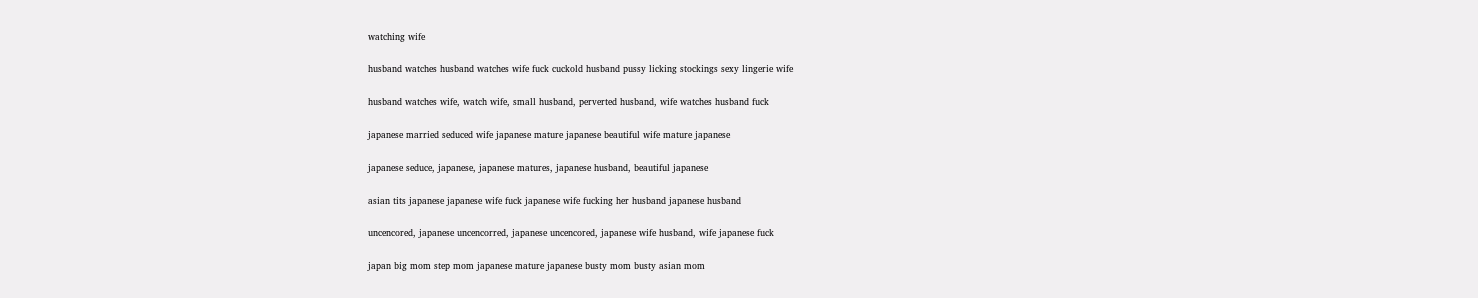watching wife

husband watches husband watches wife fuck cuckold husband pussy licking stockings sexy lingerie wife

husband watches wife, watch wife, small husband, perverted husband, wife watches husband fuck

japanese married seduced wife japanese mature japanese beautiful wife mature japanese

japanese seduce, japanese, japanese matures, japanese husband, beautiful japanese

asian tits japanese japanese wife fuck japanese wife fucking her husband japanese husband

uncencored, japanese uncencorred, japanese uncencored, japanese wife husband, wife japanese fuck

japan big mom step mom japanese mature japanese busty mom busty asian mom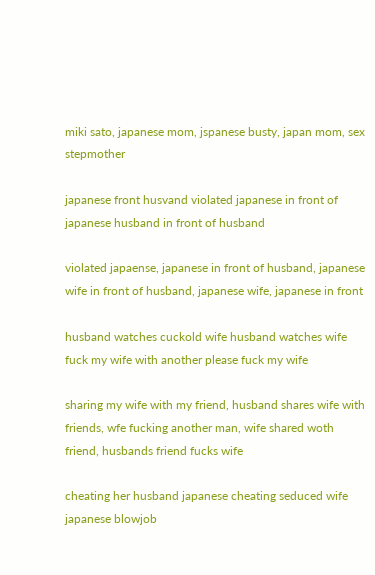miki sato, japanese mom, jspanese busty, japan mom, sex stepmother

japanese front husvand violated japanese in front of japanese husband in front of husband

violated japaense, japanese in front of husband, japanese wife in front of husband, japanese wife, japanese in front

husband watches cuckold wife husband watches wife fuck my wife with another please fuck my wife

sharing my wife with my friend, husband shares wife with friends, wfe fucking another man, wife shared woth friend, husbands friend fucks wife

cheating her husband japanese cheating seduced wife japanese blowjob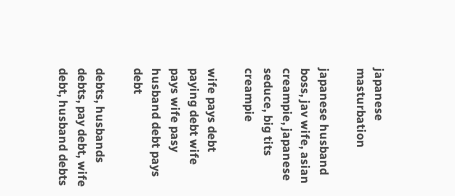japanese masturbation

japanese husband boss, jav wife, asian creampie, japanese seduce, big tits creampie

wife pays debt paying debt wife pays wife pasy husband debt pays debt

debts, husbands debts, pay debt, wife debt, husband debts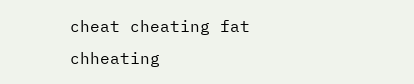cheat cheating fat chheating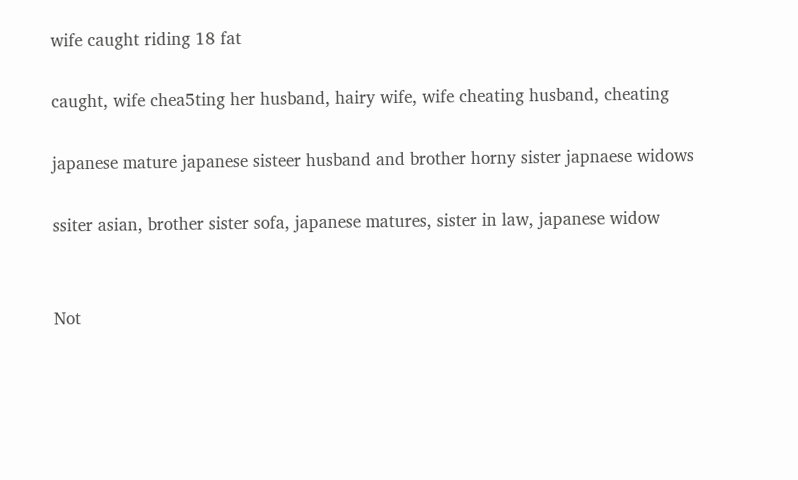wife caught riding 18 fat

caught, wife chea5ting her husband, hairy wife, wife cheating husband, cheating

japanese mature japanese sisteer husband and brother horny sister japnaese widows

ssiter asian, brother sister sofa, japanese matures, sister in law, japanese widow


Not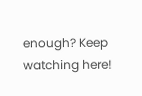enough? Keep watching here!